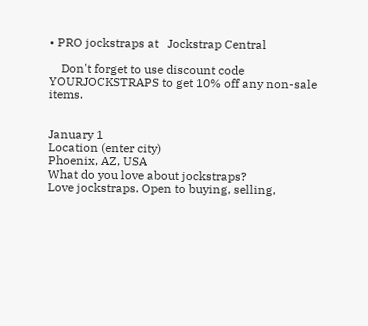• PRO jockstraps at   Jockstrap Central

    Don't forget to use discount code YOURJOCKSTRAPS to get 10% off any non-sale items.


January 1
Location (enter city)
Phoenix, AZ, USA
What do you love about jockstraps?
Love jockstraps. Open to buying, selling,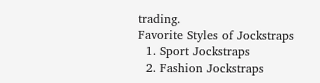trading.
Favorite Styles of Jockstraps
  1. Sport Jockstraps
  2. Fashion Jockstraps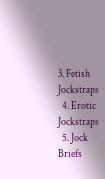3. Fetish Jockstraps
  4. Erotic Jockstraps
  5. Jock Briefs